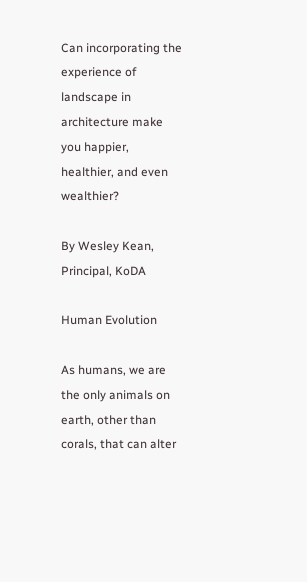Can incorporating the experience of landscape in architecture make you happier, healthier, and even wealthier?

By Wesley Kean, Principal, KoDA

Human Evolution

As humans, we are the only animals on earth, other than corals, that can alter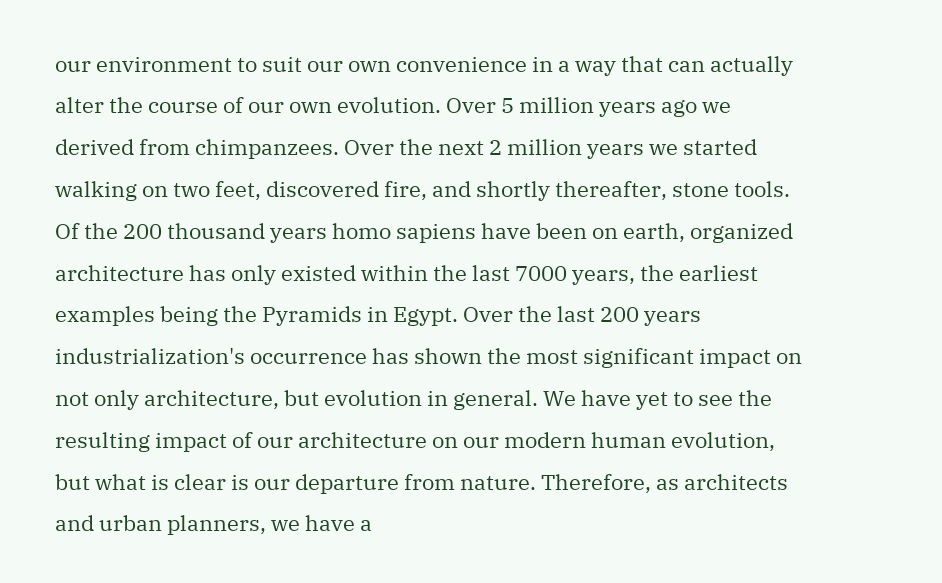our environment to suit our own convenience in a way that can actually alter the course of our own evolution. Over 5 million years ago we derived from chimpanzees. Over the next 2 million years we started walking on two feet, discovered fire, and shortly thereafter, stone tools. Of the 200 thousand years homo sapiens have been on earth, organized architecture has only existed within the last 7000 years, the earliest examples being the Pyramids in Egypt. Over the last 200 years industrialization's occurrence has shown the most significant impact on not only architecture, but evolution in general. We have yet to see the resulting impact of our architecture on our modern human evolution, but what is clear is our departure from nature. Therefore, as architects and urban planners, we have a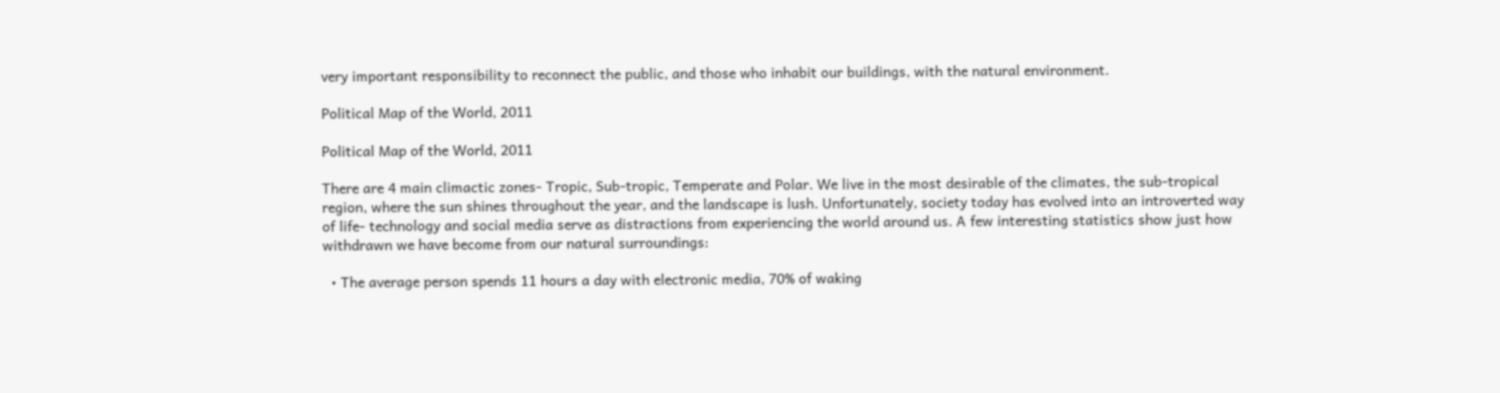very important responsibility to reconnect the public, and those who inhabit our buildings, with the natural environment.

Political Map of the World, 2011

Political Map of the World, 2011

There are 4 main climactic zones- Tropic, Sub-tropic, Temperate and Polar. We live in the most desirable of the climates, the sub-tropical region, where the sun shines throughout the year, and the landscape is lush. Unfortunately, society today has evolved into an introverted way of life- technology and social media serve as distractions from experiencing the world around us. A few interesting statistics show just how withdrawn we have become from our natural surroundings:

  • The average person spends 11 hours a day with electronic media, 70% of waking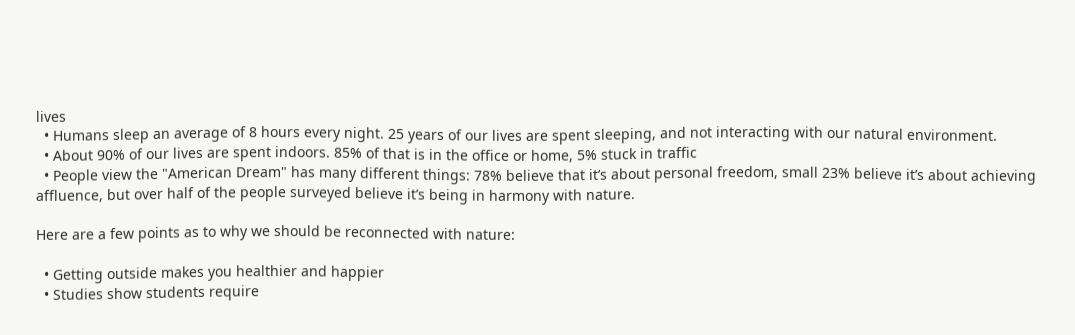lives
  • Humans sleep an average of 8 hours every night. 25 years of our lives are spent sleeping, and not interacting with our natural environment.
  • About 90% of our lives are spent indoors. 85% of that is in the office or home, 5% stuck in traffic
  • People view the "American Dream" has many different things: 78% believe that it’s about personal freedom, small 23% believe it’s about achieving affluence, but over half of the people surveyed believe it’s being in harmony with nature.

Here are a few points as to why we should be reconnected with nature:

  • Getting outside makes you healthier and happier
  • Studies show students require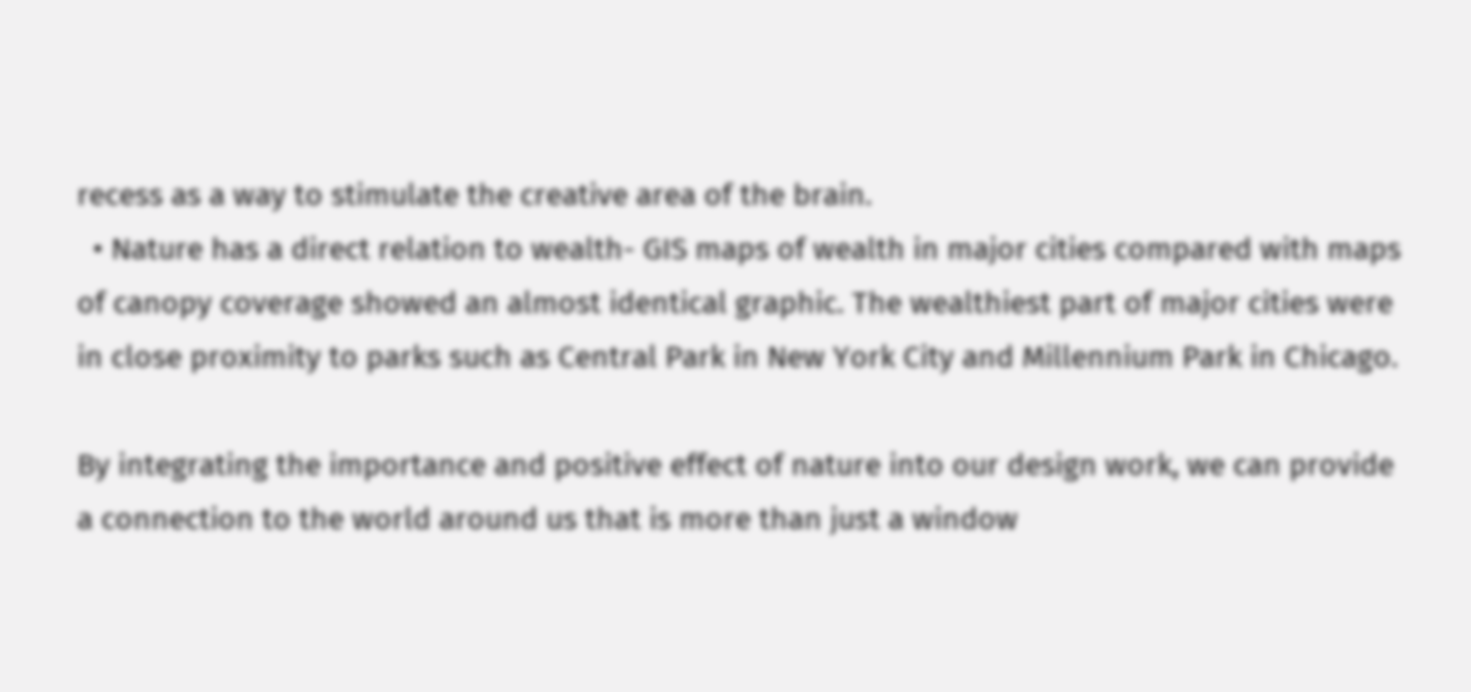recess as a way to stimulate the creative area of the brain.
  • Nature has a direct relation to wealth- GIS maps of wealth in major cities compared with maps of canopy coverage showed an almost identical graphic. The wealthiest part of major cities were in close proximity to parks such as Central Park in New York City and Millennium Park in Chicago.

By integrating the importance and positive effect of nature into our design work, we can provide a connection to the world around us that is more than just a window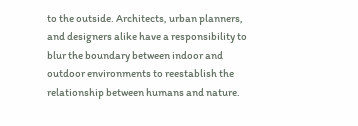to the outside. Architects, urban planners, and designers alike have a responsibility to blur the boundary between indoor and outdoor environments to reestablish the relationship between humans and nature.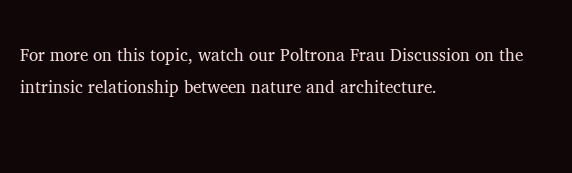For more on this topic, watch our Poltrona Frau Discussion on the intrinsic relationship between nature and architecture.